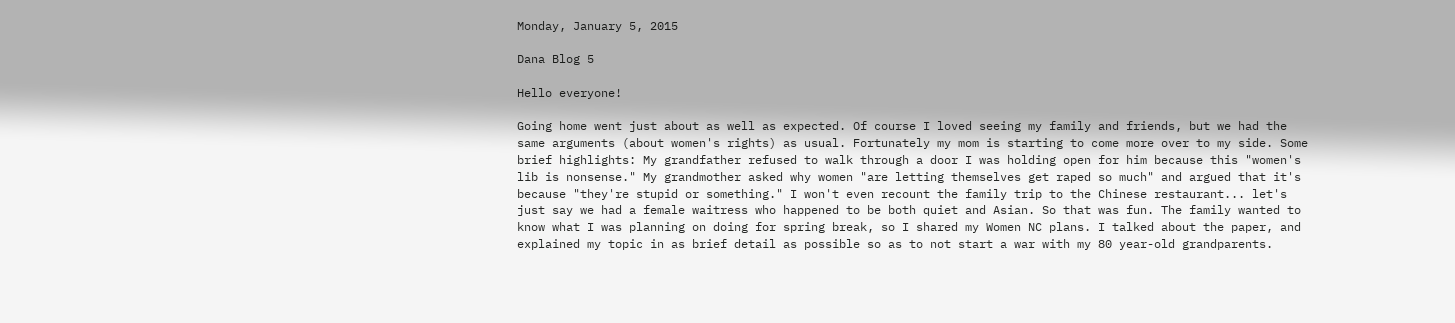Monday, January 5, 2015

Dana Blog 5

Hello everyone!

Going home went just about as well as expected. Of course I loved seeing my family and friends, but we had the same arguments (about women's rights) as usual. Fortunately my mom is starting to come more over to my side. Some brief highlights: My grandfather refused to walk through a door I was holding open for him because this "women's lib is nonsense." My grandmother asked why women "are letting themselves get raped so much" and argued that it's because "they're stupid or something." I won't even recount the family trip to the Chinese restaurant... let's just say we had a female waitress who happened to be both quiet and Asian. So that was fun. The family wanted to know what I was planning on doing for spring break, so I shared my Women NC plans. I talked about the paper, and explained my topic in as brief detail as possible so as to not start a war with my 80 year-old grandparents.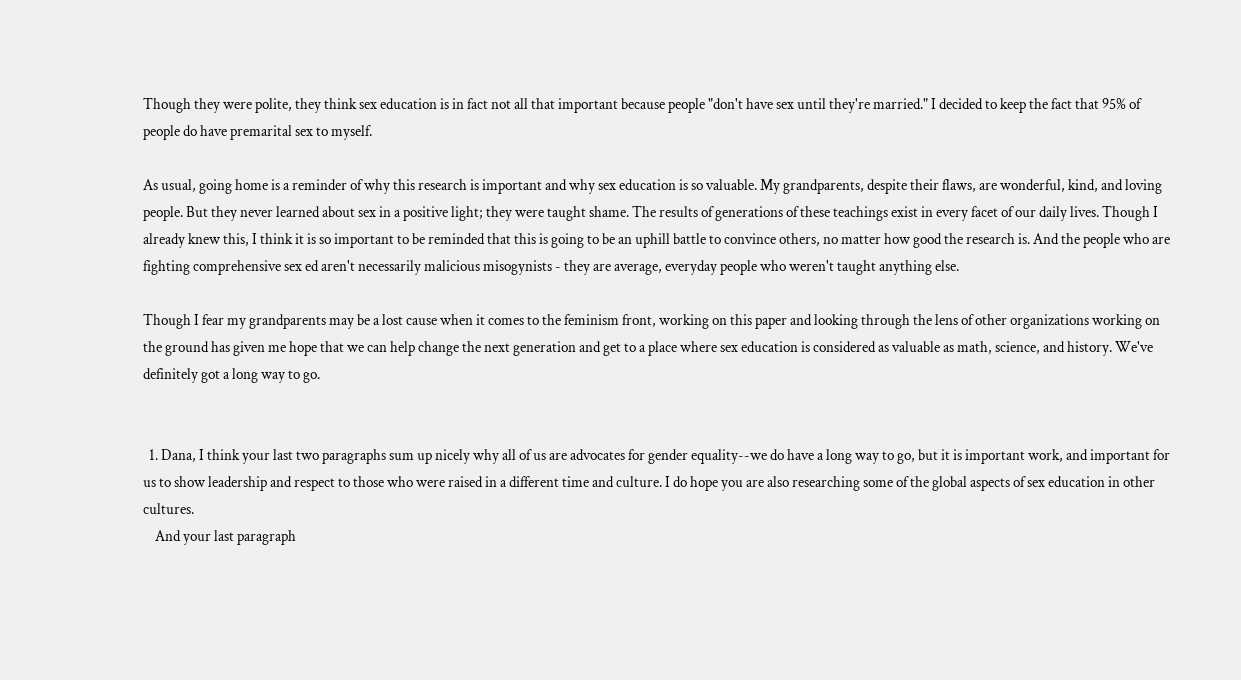Though they were polite, they think sex education is in fact not all that important because people "don't have sex until they're married." I decided to keep the fact that 95% of people do have premarital sex to myself.

As usual, going home is a reminder of why this research is important and why sex education is so valuable. My grandparents, despite their flaws, are wonderful, kind, and loving people. But they never learned about sex in a positive light; they were taught shame. The results of generations of these teachings exist in every facet of our daily lives. Though I already knew this, I think it is so important to be reminded that this is going to be an uphill battle to convince others, no matter how good the research is. And the people who are fighting comprehensive sex ed aren't necessarily malicious misogynists - they are average, everyday people who weren't taught anything else.

Though I fear my grandparents may be a lost cause when it comes to the feminism front, working on this paper and looking through the lens of other organizations working on the ground has given me hope that we can help change the next generation and get to a place where sex education is considered as valuable as math, science, and history. We've definitely got a long way to go.


  1. Dana, I think your last two paragraphs sum up nicely why all of us are advocates for gender equality--we do have a long way to go, but it is important work, and important for us to show leadership and respect to those who were raised in a different time and culture. I do hope you are also researching some of the global aspects of sex education in other cultures.
    And your last paragraph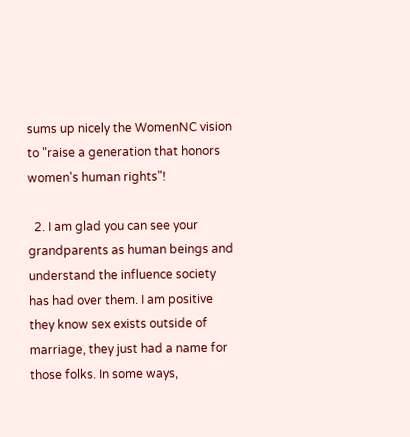sums up nicely the WomenNC vision to "raise a generation that honors women's human rights"!

  2. I am glad you can see your grandparents as human beings and understand the influence society has had over them. I am positive they know sex exists outside of marriage, they just had a name for those folks. In some ways,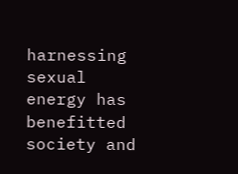harnessing sexual energy has benefitted society and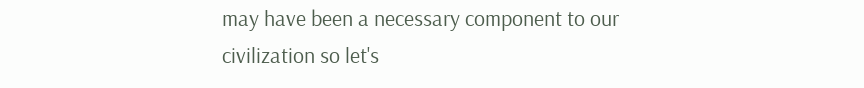may have been a necessary component to our civilization so let's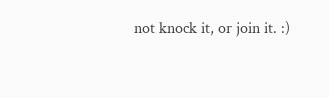not knock it, or join it. :)